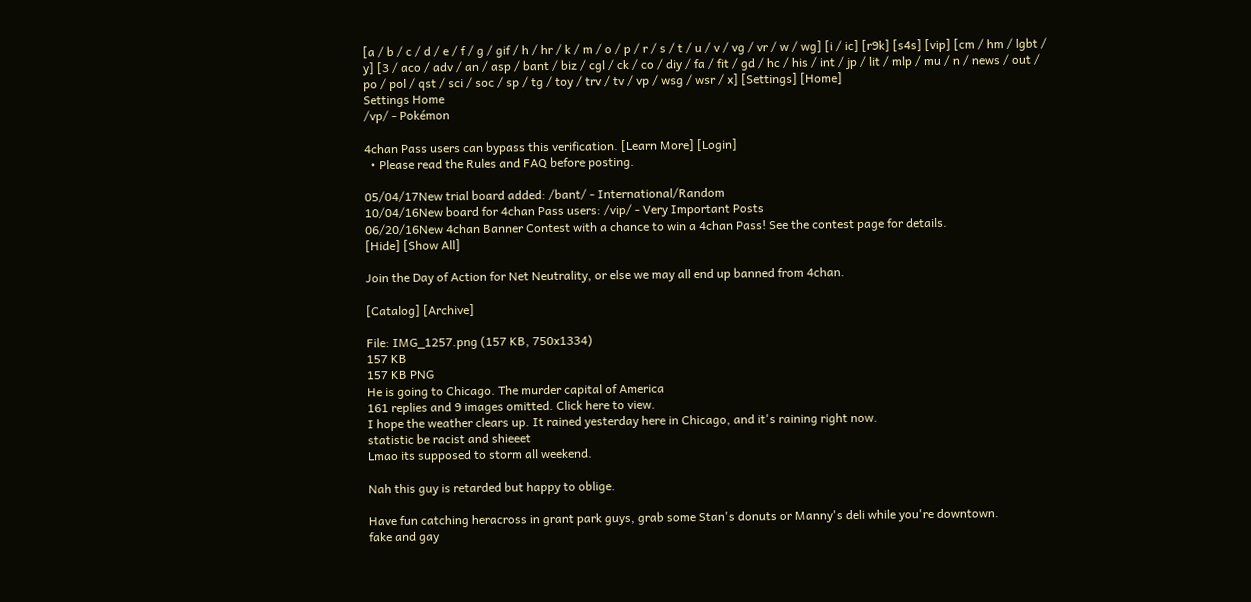[a / b / c / d / e / f / g / gif / h / hr / k / m / o / p / r / s / t / u / v / vg / vr / w / wg] [i / ic] [r9k] [s4s] [vip] [cm / hm / lgbt / y] [3 / aco / adv / an / asp / bant / biz / cgl / ck / co / diy / fa / fit / gd / hc / his / int / jp / lit / mlp / mu / n / news / out / po / pol / qst / sci / soc / sp / tg / toy / trv / tv / vp / wsg / wsr / x] [Settings] [Home]
Settings Home
/vp/ - Pokémon

4chan Pass users can bypass this verification. [Learn More] [Login]
  • Please read the Rules and FAQ before posting.

05/04/17New trial board added: /bant/ - International/Random
10/04/16New board for 4chan Pass users: /vip/ - Very Important Posts
06/20/16New 4chan Banner Contest with a chance to win a 4chan Pass! See the contest page for details.
[Hide] [Show All]

Join the Day of Action for Net Neutrality, or else we may all end up banned from 4chan.

[Catalog] [Archive]

File: IMG_1257.png (157 KB, 750x1334)
157 KB
157 KB PNG
He is going to Chicago. The murder capital of America
161 replies and 9 images omitted. Click here to view.
I hope the weather clears up. It rained yesterday here in Chicago, and it's raining right now.
statistic be racist and shieeet
Lmao its supposed to storm all weekend.

Nah this guy is retarded but happy to oblige.

Have fun catching heracross in grant park guys, grab some Stan's donuts or Manny's deli while you're downtown.
fake and gay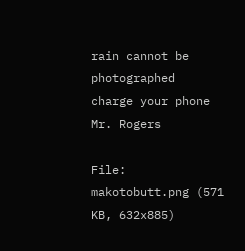rain cannot be photographed
charge your phone Mr. Rogers

File: makotobutt.png (571 KB, 632x885)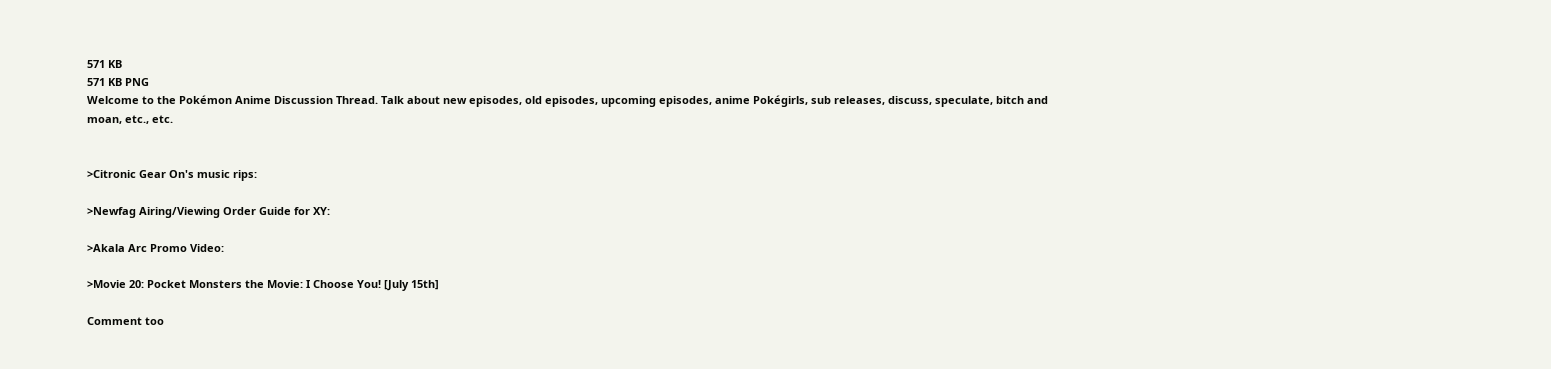571 KB
571 KB PNG
Welcome to the Pokémon Anime Discussion Thread. Talk about new episodes, old episodes, upcoming episodes, anime Pokégirls, sub releases, discuss, speculate, bitch and moan, etc., etc.


>Citronic Gear On's music rips:

>Newfag Airing/Viewing Order Guide for XY:

>Akala Arc Promo Video:

>Movie 20: Pocket Monsters the Movie: I Choose You! [July 15th]

Comment too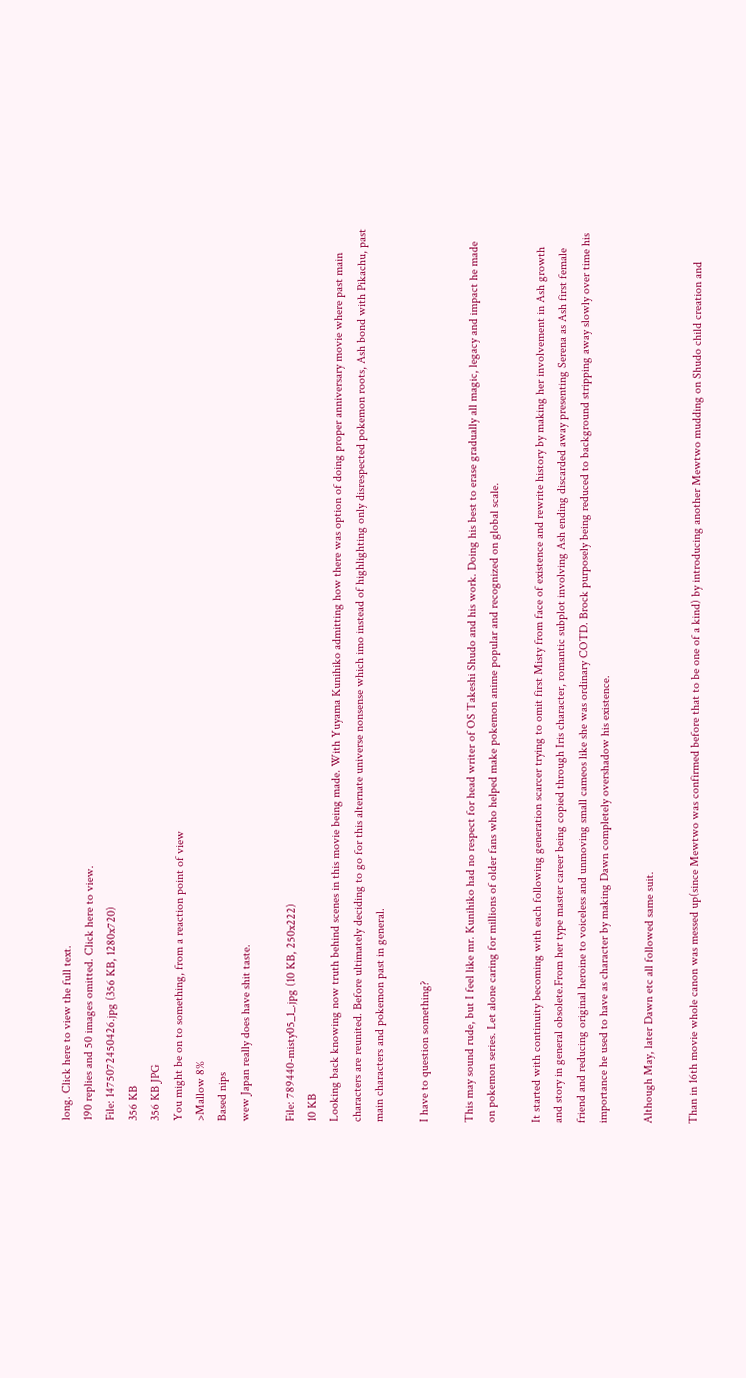long. Click here to view the full text.
190 replies and 50 images omitted. Click here to view.
File: 1475072450426.jpg (356 KB, 1280x720)
356 KB
356 KB JPG
You might be on to something, from a reaction point of view
>Mallow 8%
Based nips
wew Japan really does have shit taste.

File: 789440-misty05_1_.jpg (10 KB, 250x222)
10 KB
Looking back knowing now truth behind scenes in this movie being made. With Yuyama Kunihiko admitting how there was option of doing proper anniversary movie where past main characters are reunited. Before ultimately deciding to go for this alternate universe nonsense which imo instead of highlighting only disrespected pokemon roots, Ash bond with Pikachu, past main characters and pokemon past in general.

I have to question something?

This may sound rude, but I feel like mr. Kunihiko had no respect for head writer of OS Takeshi Shudo and his work. Doing his best to erase gradually all magic, legacy and impact he made on pokemon series. Let alone caring for millions of older fans who helped make pokemon anime popular and recognized on global scale.

It started with continuity becoming with each following generation scarcer trying to omit first Misty from face of existence and rewrite history by making her involvement in Ash growth and story in general obsolete.From her type master career being copied through Iris character, romantic subplot involving Ash ending discarded away presenting Serena as Ash first female friend and reducing original heroine to voiceless and unmoving small cameos like she was ordinary COTD. Brock purposely being reduced to background stripping away slowly over time his importance he used to have as character by making Dawn completely overshadow his existence.

Although May, later Dawn etc all followed same suit.

Than in 16th movie whole canon was messed up(since Mewtwo was confirmed before that to be one of a kind) by introducing another Mewtwo mudding on Shudo child creation and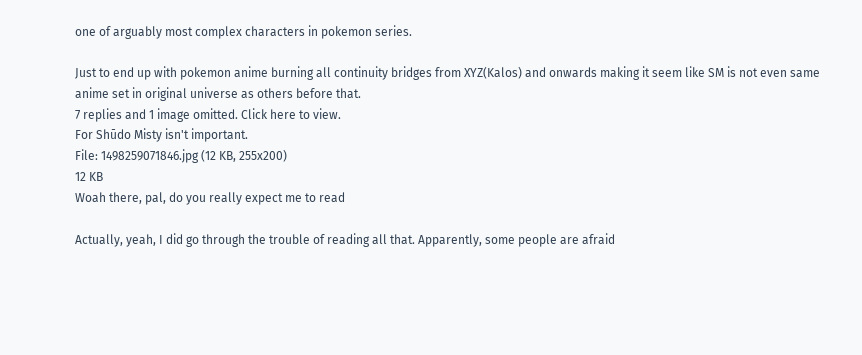one of arguably most complex characters in pokemon series.

Just to end up with pokemon anime burning all continuity bridges from XYZ(Kalos) and onwards making it seem like SM is not even same anime set in original universe as others before that.
7 replies and 1 image omitted. Click here to view.
For Shūdo Misty isn't important.
File: 1498259071846.jpg (12 KB, 255x200)
12 KB
Woah there, pal, do you really expect me to read

Actually, yeah, I did go through the trouble of reading all that. Apparently, some people are afraid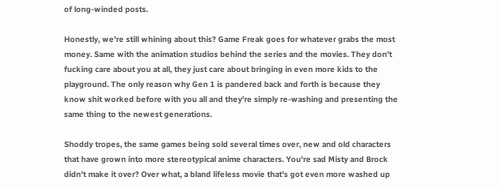of long-winded posts.

Honestly, we're still whining about this? Game Freak goes for whatever grabs the most money. Same with the animation studios behind the series and the movies. They don't fucking care about you at all, they just care about bringing in even more kids to the playground. The only reason why Gen 1 is pandered back and forth is because they know shit worked before with you all and they're simply re-washing and presenting the same thing to the newest generations.

Shoddy tropes, the same games being sold several times over, new and old characters that have grown into more stereotypical anime characters. You're sad Misty and Brock didn't make it over? Over what, a bland lifeless movie that's got even more washed up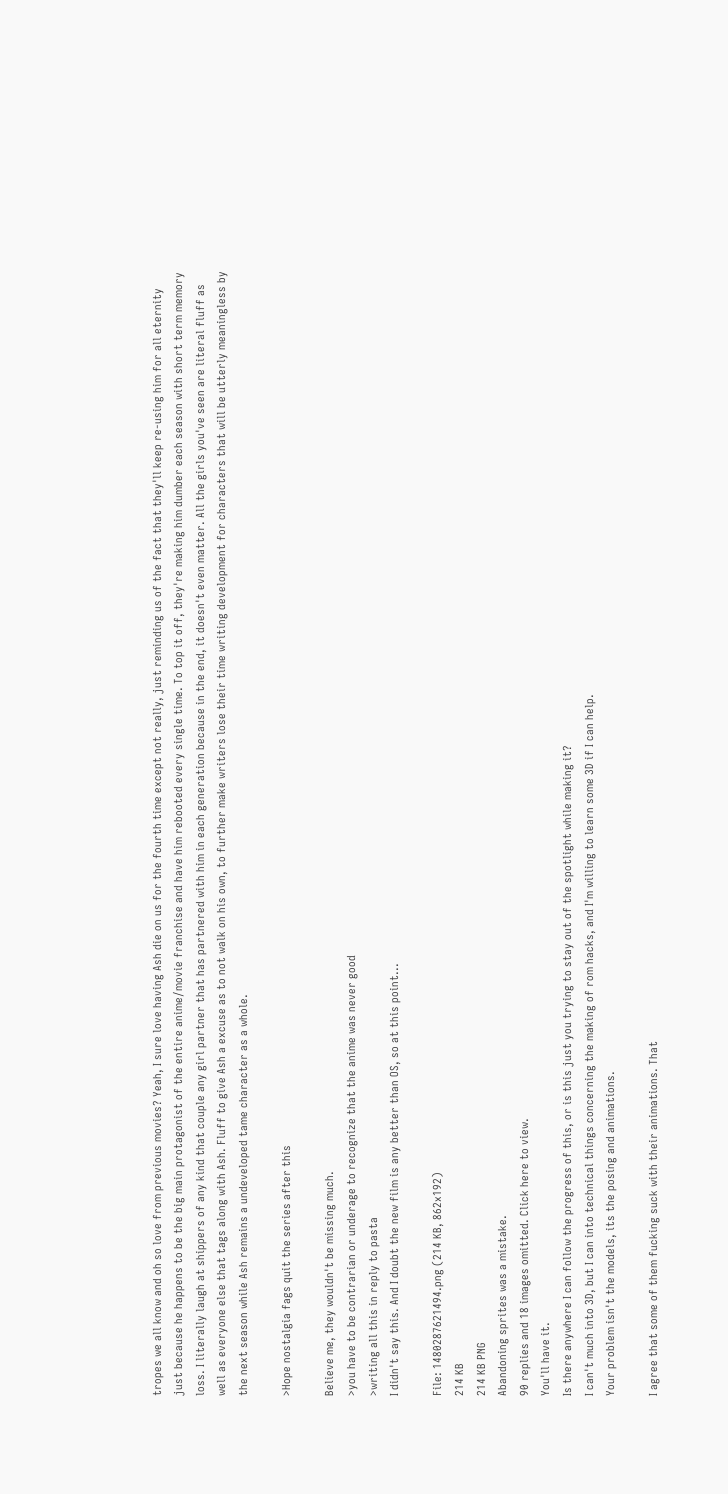tropes we all know and oh so love from previous movies? Yeah, I sure love having Ash die on us for the fourth time except not really, just reminding us of the fact that they'll keep re-using him for all eternity just because he happens to be the big main protagonist of the entire anime/movie franchise and have him rebooted every single time. To top it off, they're making him dumber each season with short term memory loss. I literally laugh at shippers of any kind that couple any girl partner that has partnered with him in each generation because in the end, it doesn't even matter. All the girls you've seen are literal fluff as well as everyone else that tags along with Ash. Fluff to give Ash a excuse as to not walk on his own, to further make writers lose their time writing development for characters that will be utterly meaningless by the next season while Ash remains a undeveloped tame character as a whole.

>Hope nostalgia fags quit the series after this

Believe me, they wouldn't be missing much.
>you have to be contrarian or underage to recognize that the anime was never good
>writing all this in reply to pasta
I didn't say this. And I doubt the new film is any better than OS, so at this point...

File: 1480287621494.png (214 KB, 862x192)
214 KB
214 KB PNG
Abandoning sprites was a mistake.
90 replies and 18 images omitted. Click here to view.
You'll have it.
Is there anywhere I can follow the progress of this, or is this just you trying to stay out of the spotlight while making it?
I can't much into 3D, but I can into technical things concerning the making of rom hacks, and I'm willing to learn some 3D if I can help.
Your problem isn't the models, its the posing and animations.

I agree that some of them fucking suck with their animations. That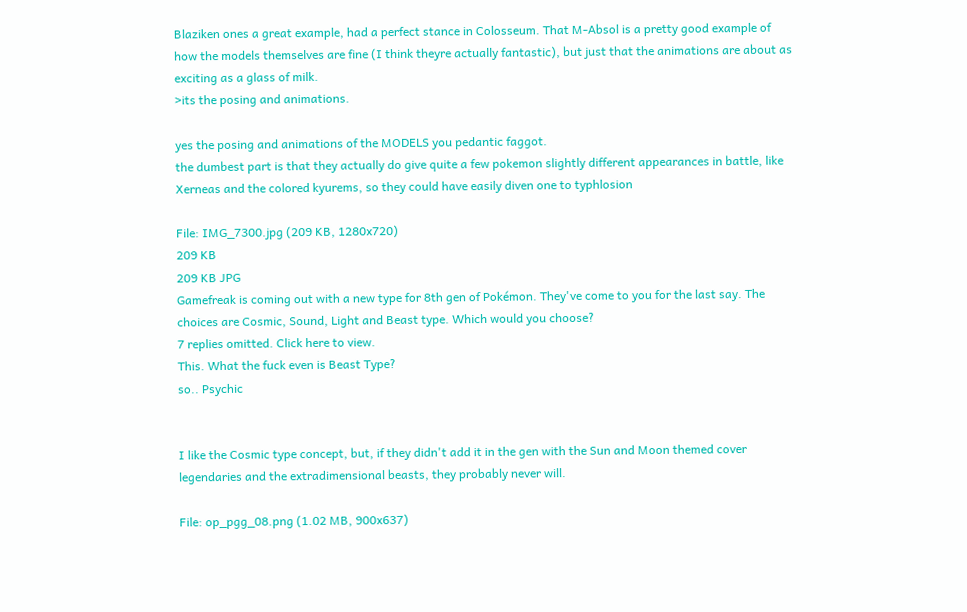Blaziken ones a great example, had a perfect stance in Colosseum. That M-Absol is a pretty good example of how the models themselves are fine (I think theyre actually fantastic), but just that the animations are about as exciting as a glass of milk.
>its the posing and animations.

yes the posing and animations of the MODELS you pedantic faggot.
the dumbest part is that they actually do give quite a few pokemon slightly different appearances in battle, like Xerneas and the colored kyurems, so they could have easily diven one to typhlosion

File: IMG_7300.jpg (209 KB, 1280x720)
209 KB
209 KB JPG
Gamefreak is coming out with a new type for 8th gen of Pokémon. They've come to you for the last say. The choices are Cosmic, Sound, Light and Beast type. Which would you choose?
7 replies omitted. Click here to view.
This. What the fuck even is Beast Type?
so.. Psychic


I like the Cosmic type concept, but, if they didn't add it in the gen with the Sun and Moon themed cover legendaries and the extradimensional beasts, they probably never will.

File: op_pgg_08.png (1.02 MB, 900x637)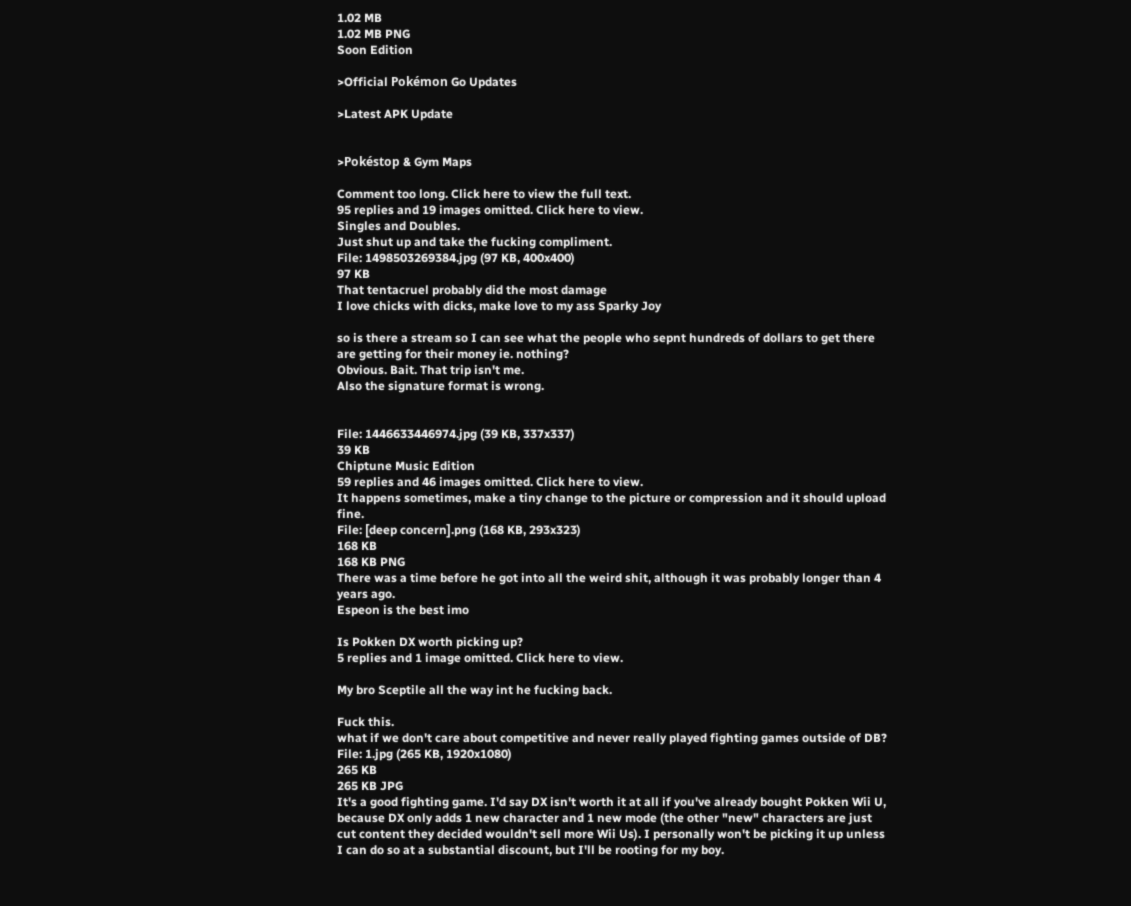1.02 MB
1.02 MB PNG
Soon Edition

>Official Pokémon Go Updates

>Latest APK Update


>Pokéstop & Gym Maps

Comment too long. Click here to view the full text.
95 replies and 19 images omitted. Click here to view.
Singles and Doubles.
Just shut up and take the fucking compliment.
File: 1498503269384.jpg (97 KB, 400x400)
97 KB
That tentacruel probably did the most damage
I love chicks with dicks, make love to my ass Sparky Joy

so is there a stream so I can see what the people who sepnt hundreds of dollars to get there are getting for their money ie. nothing?
Obvious. Bait. That trip isn't me.
Also the signature format is wrong.


File: 1446633446974.jpg (39 KB, 337x337)
39 KB
Chiptune Music Edition
59 replies and 46 images omitted. Click here to view.
It happens sometimes, make a tiny change to the picture or compression and it should upload fine.
File: [deep concern].png (168 KB, 293x323)
168 KB
168 KB PNG
There was a time before he got into all the weird shit, although it was probably longer than 4 years ago.
Espeon is the best imo

Is Pokken DX worth picking up?
5 replies and 1 image omitted. Click here to view.

My bro Sceptile all the way int he fucking back.

Fuck this.
what if we don't care about competitive and never really played fighting games outside of DB?
File: 1.jpg (265 KB, 1920x1080)
265 KB
265 KB JPG
It's a good fighting game. I'd say DX isn't worth it at all if you've already bought Pokken Wii U, because DX only adds 1 new character and 1 new mode (the other "new" characters are just cut content they decided wouldn't sell more Wii Us). I personally won't be picking it up unless I can do so at a substantial discount, but I'll be rooting for my boy.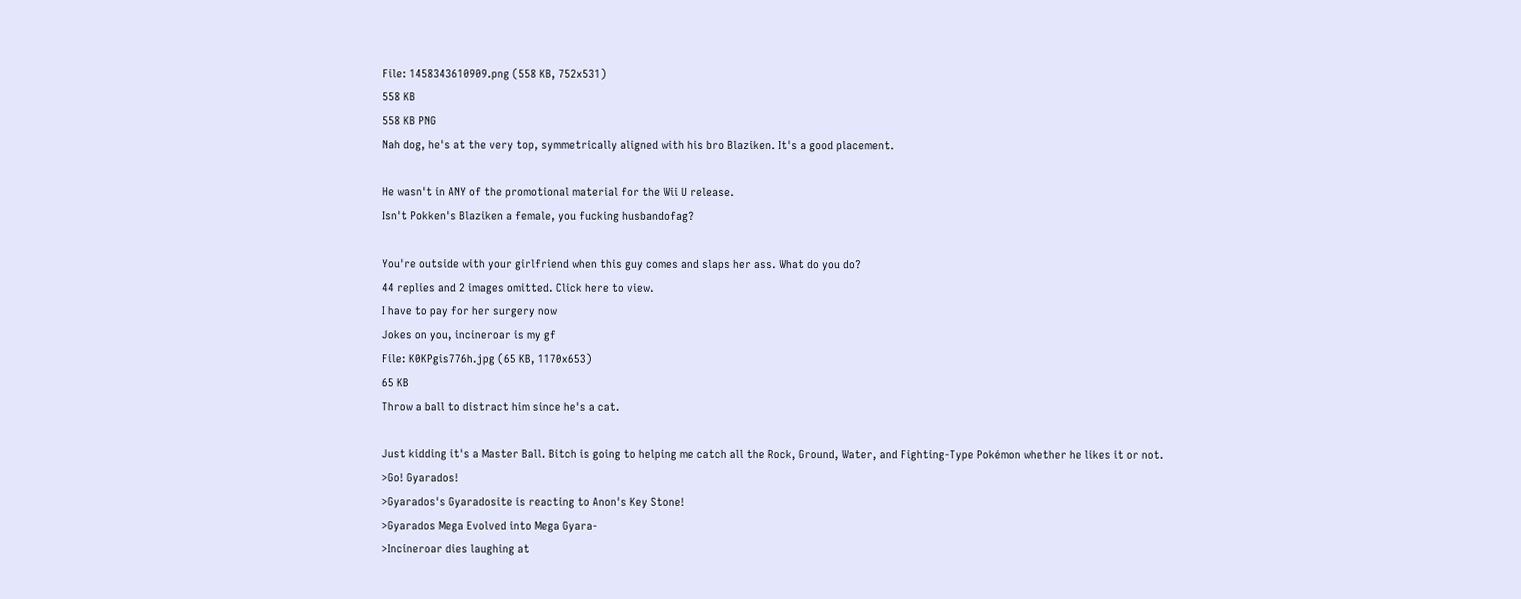File: 1458343610909.png (558 KB, 752x531)
558 KB
558 KB PNG
Nah dog, he's at the very top, symmetrically aligned with his bro Blaziken. It's a good placement.

He wasn't in ANY of the promotional material for the Wii U release.
Isn't Pokken's Blaziken a female, you fucking husbandofag?

You're outside with your girlfriend when this guy comes and slaps her ass. What do you do?
44 replies and 2 images omitted. Click here to view.
I have to pay for her surgery now
Jokes on you, incineroar is my gf
File: K0KPgis776h.jpg (65 KB, 1170x653)
65 KB
Throw a ball to distract him since he's a cat.

Just kidding it's a Master Ball. Bitch is going to helping me catch all the Rock, Ground, Water, and Fighting-Type Pokémon whether he likes it or not.
>Go! Gyarados!
>Gyarados's Gyaradosite is reacting to Anon's Key Stone!
>Gyarados Mega Evolved into Mega Gyara-
>Incineroar dies laughing at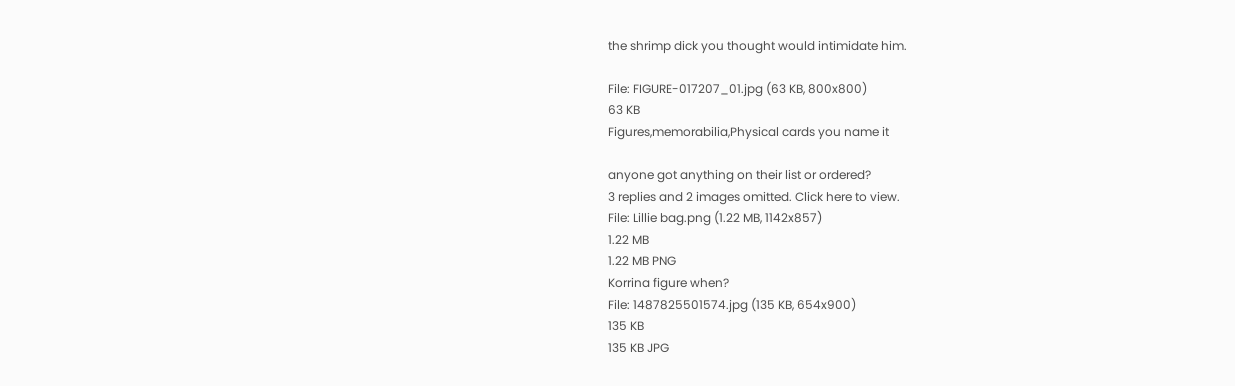the shrimp dick you thought would intimidate him.

File: FIGURE-017207_01.jpg (63 KB, 800x800)
63 KB
Figures,memorabilia,Physical cards you name it

anyone got anything on their list or ordered?
3 replies and 2 images omitted. Click here to view.
File: Lillie bag.png (1.22 MB, 1142x857)
1.22 MB
1.22 MB PNG
Korrina figure when?
File: 1487825501574.jpg (135 KB, 654x900)
135 KB
135 KB JPG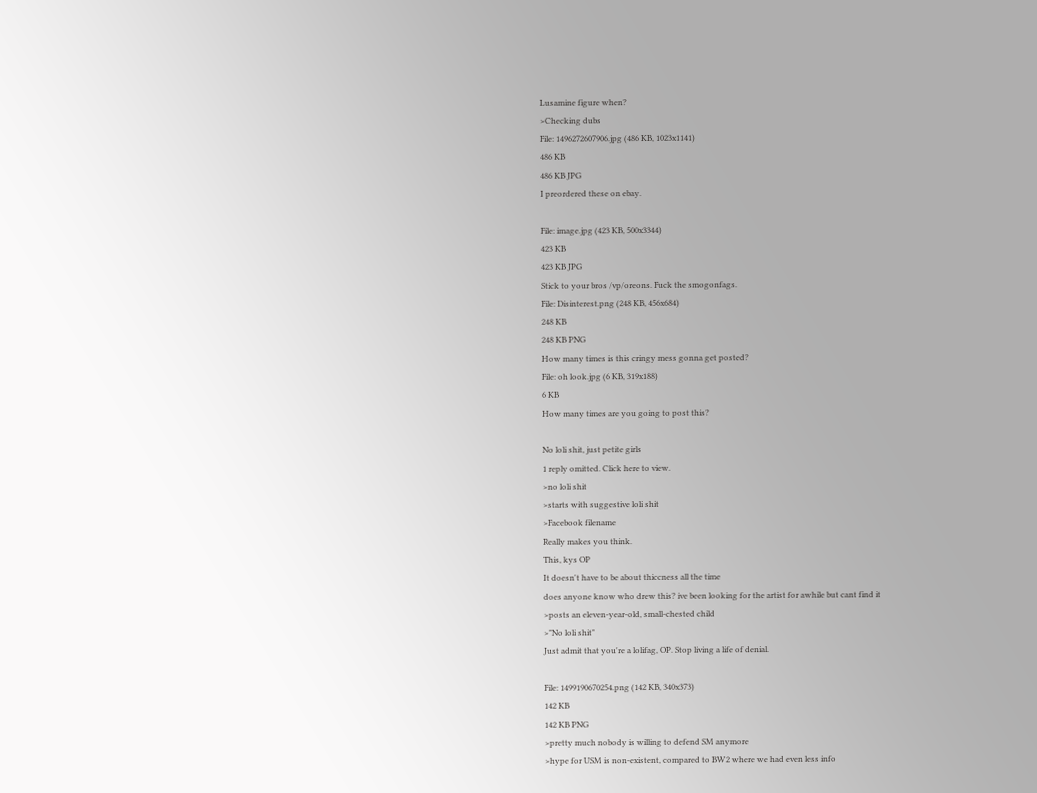Lusamine figure when?
>Checking dubs
File: 1496272607906.jpg (486 KB, 1023x1141)
486 KB
486 KB JPG
I preordered these on ebay.

File: image.jpg (423 KB, 500x3344)
423 KB
423 KB JPG
Stick to your bros /vp/oreons. Fuck the smogonfags.
File: Disinterest.png (248 KB, 456x684)
248 KB
248 KB PNG
How many times is this cringy mess gonna get posted?
File: oh look.jpg (6 KB, 319x188)
6 KB
How many times are you going to post this?

No loli shit, just petite girls
1 reply omitted. Click here to view.
>no loli shit
>starts with suggestive loli shit
>Facebook filename
Really makes you think.
This, kys OP
It doesn't have to be about thiccness all the time
does anyone know who drew this? ive been looking for the artist for awhile but cant find it
>posts an eleven-year-old, small-chested child
>"No loli shit"
Just admit that you're a lolifag, OP. Stop living a life of denial.

File: 1499190670254.png (142 KB, 340x373)
142 KB
142 KB PNG
>pretty much nobody is willing to defend SM anymore
>hype for USM is non-existent, compared to BW2 where we had even less info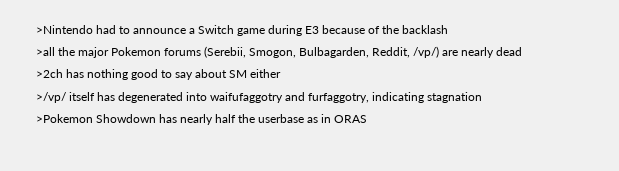>Nintendo had to announce a Switch game during E3 because of the backlash
>all the major Pokemon forums (Serebii, Smogon, Bulbagarden, Reddit, /vp/) are nearly dead
>2ch has nothing good to say about SM either
>/vp/ itself has degenerated into waifufaggotry and furfaggotry, indicating stagnation
>Pokemon Showdown has nearly half the userbase as in ORAS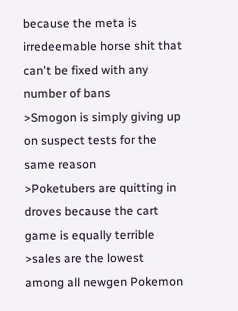because the meta is irredeemable horse shit that can't be fixed with any number of bans
>Smogon is simply giving up on suspect tests for the same reason
>Poketubers are quitting in droves because the cart game is equally terrible
>sales are the lowest among all newgen Pokemon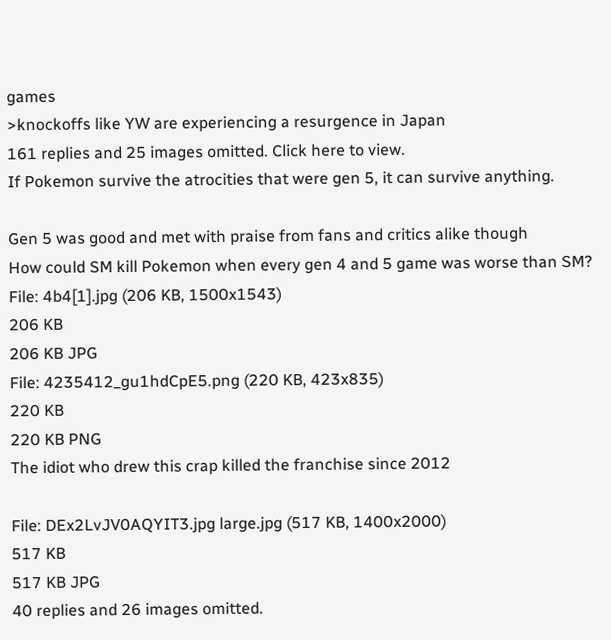games
>knockoffs like YW are experiencing a resurgence in Japan
161 replies and 25 images omitted. Click here to view.
If Pokemon survive the atrocities that were gen 5, it can survive anything.

Gen 5 was good and met with praise from fans and critics alike though
How could SM kill Pokemon when every gen 4 and 5 game was worse than SM?
File: 4b4[1].jpg (206 KB, 1500x1543)
206 KB
206 KB JPG
File: 4235412_gu1hdCpE5.png (220 KB, 423x835)
220 KB
220 KB PNG
The idiot who drew this crap killed the franchise since 2012

File: DEx2LvJV0AQYIT3.jpg large.jpg (517 KB, 1400x2000)
517 KB
517 KB JPG
40 replies and 26 images omitted.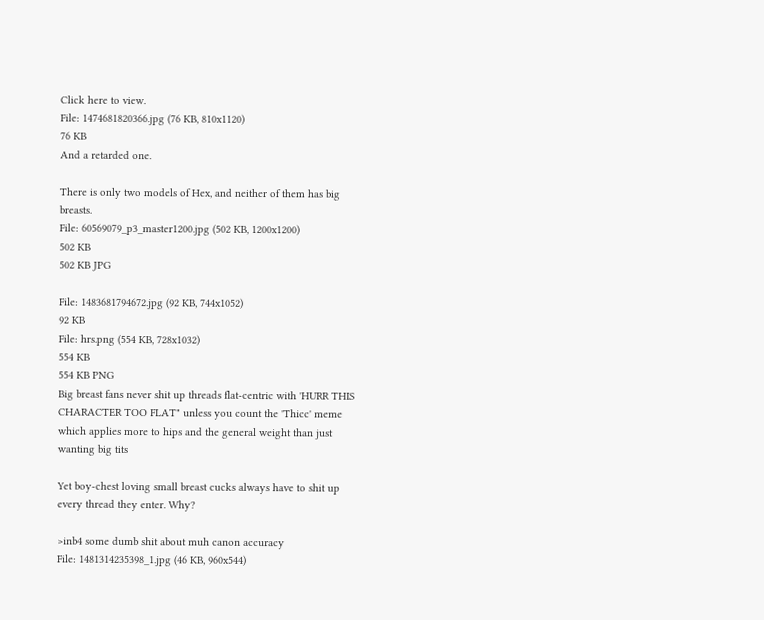Click here to view.
File: 1474681820366.jpg (76 KB, 810x1120)
76 KB
And a retarded one.

There is only two models of Hex, and neither of them has big breasts.
File: 60569079_p3_master1200.jpg (502 KB, 1200x1200)
502 KB
502 KB JPG

File: 1483681794672.jpg (92 KB, 744x1052)
92 KB
File: hrs.png (554 KB, 728x1032)
554 KB
554 KB PNG
Big breast fans never shit up threads flat-centric with 'HURR THIS CHARACTER TOO FLAT" unless you count the 'Thicc' meme which applies more to hips and the general weight than just wanting big tits

Yet boy-chest loving small breast cucks always have to shit up every thread they enter. Why?

>inb4 some dumb shit about muh canon accuracy
File: 1481314235398_1.jpg (46 KB, 960x544)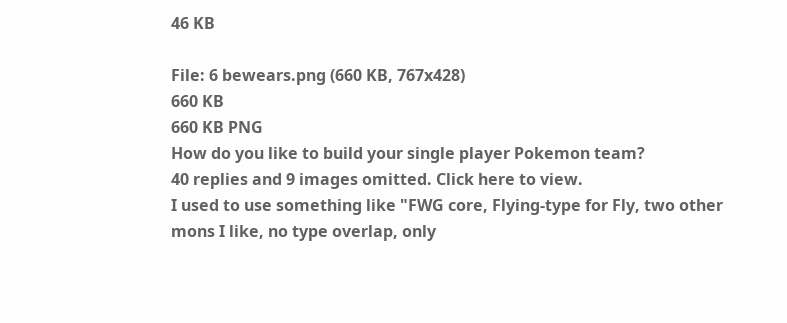46 KB

File: 6 bewears.png (660 KB, 767x428)
660 KB
660 KB PNG
How do you like to build your single player Pokemon team?
40 replies and 9 images omitted. Click here to view.
I used to use something like "FWG core, Flying-type for Fly, two other mons I like, no type overlap, only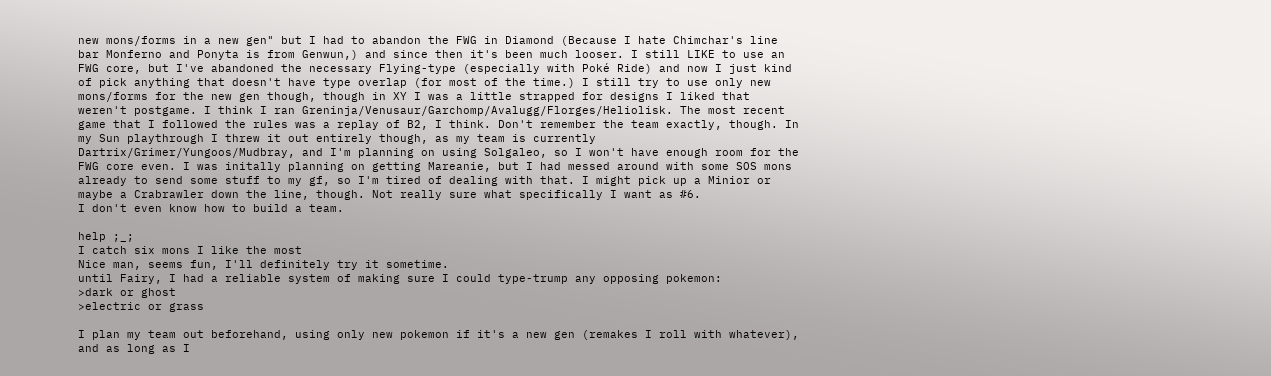new mons/forms in a new gen" but I had to abandon the FWG in Diamond (Because I hate Chimchar's line bar Monferno and Ponyta is from Genwun,) and since then it's been much looser. I still LIKE to use an FWG core, but I've abandoned the necessary Flying-type (especially with Poké Ride) and now I just kind of pick anything that doesn't have type overlap (for most of the time.) I still try to use only new mons/forms for the new gen though, though in XY I was a little strapped for designs I liked that weren't postgame. I think I ran Greninja/Venusaur/Garchomp/Avalugg/Florges/Heliolisk. The most recent game that I followed the rules was a replay of B2, I think. Don't remember the team exactly, though. In my Sun playthrough I threw it out entirely though, as my team is currently Dartrix/Grimer/Yungoos/Mudbray, and I'm planning on using Solgaleo, so I won't have enough room for the FWG core even. I was initally planning on getting Mareanie, but I had messed around with some SOS mons already to send some stuff to my gf, so I'm tired of dealing with that. I might pick up a Minior or maybe a Crabrawler down the line, though. Not really sure what specifically I want as #6.
I don't even know how to build a team.

help ;_;
I catch six mons I like the most
Nice man, seems fun, I'll definitely try it sometime.
until Fairy, I had a reliable system of making sure I could type-trump any opposing pokemon:
>dark or ghost
>electric or grass

I plan my team out beforehand, using only new pokemon if it's a new gen (remakes I roll with whatever), and as long as I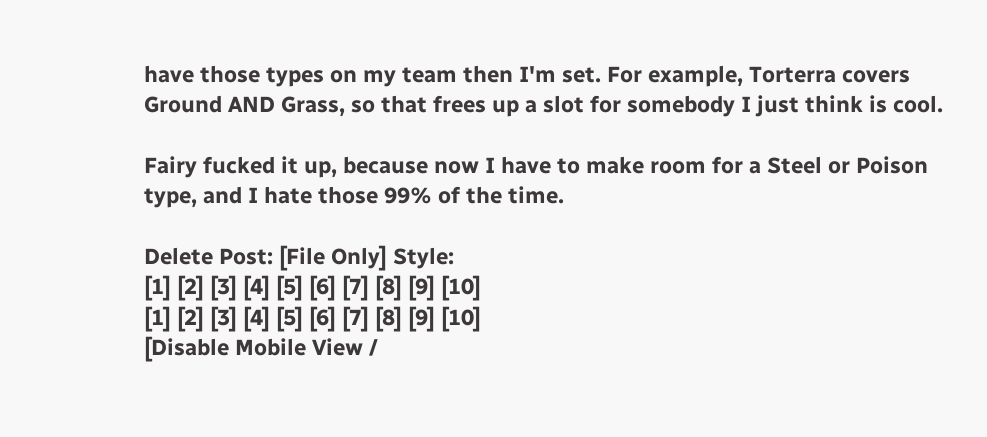have those types on my team then I'm set. For example, Torterra covers Ground AND Grass, so that frees up a slot for somebody I just think is cool.

Fairy fucked it up, because now I have to make room for a Steel or Poison type, and I hate those 99% of the time.

Delete Post: [File Only] Style:
[1] [2] [3] [4] [5] [6] [7] [8] [9] [10]
[1] [2] [3] [4] [5] [6] [7] [8] [9] [10]
[Disable Mobile View /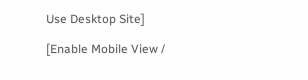Use Desktop Site]

[Enable Mobile View /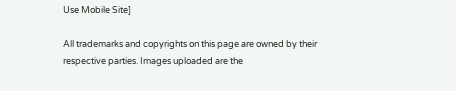Use Mobile Site]

All trademarks and copyrights on this page are owned by their respective parties. Images uploaded are the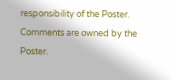responsibility of the Poster. Comments are owned by the Poster.